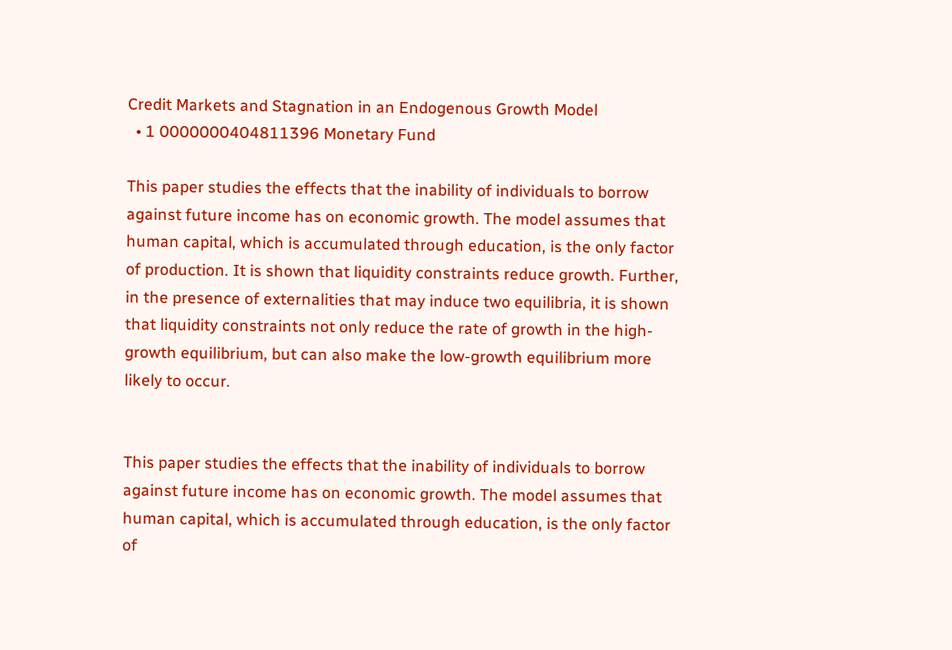Credit Markets and Stagnation in an Endogenous Growth Model
  • 1 0000000404811396 Monetary Fund

This paper studies the effects that the inability of individuals to borrow against future income has on economic growth. The model assumes that human capital, which is accumulated through education, is the only factor of production. It is shown that liquidity constraints reduce growth. Further, in the presence of externalities that may induce two equilibria, it is shown that liquidity constraints not only reduce the rate of growth in the high-growth equilibrium, but can also make the low-growth equilibrium more likely to occur.


This paper studies the effects that the inability of individuals to borrow against future income has on economic growth. The model assumes that human capital, which is accumulated through education, is the only factor of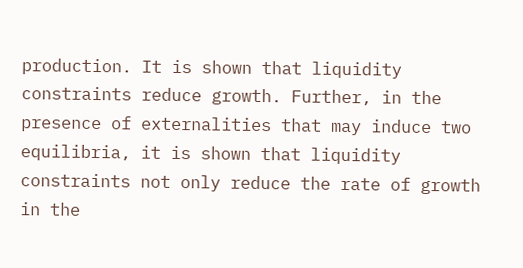production. It is shown that liquidity constraints reduce growth. Further, in the presence of externalities that may induce two equilibria, it is shown that liquidity constraints not only reduce the rate of growth in the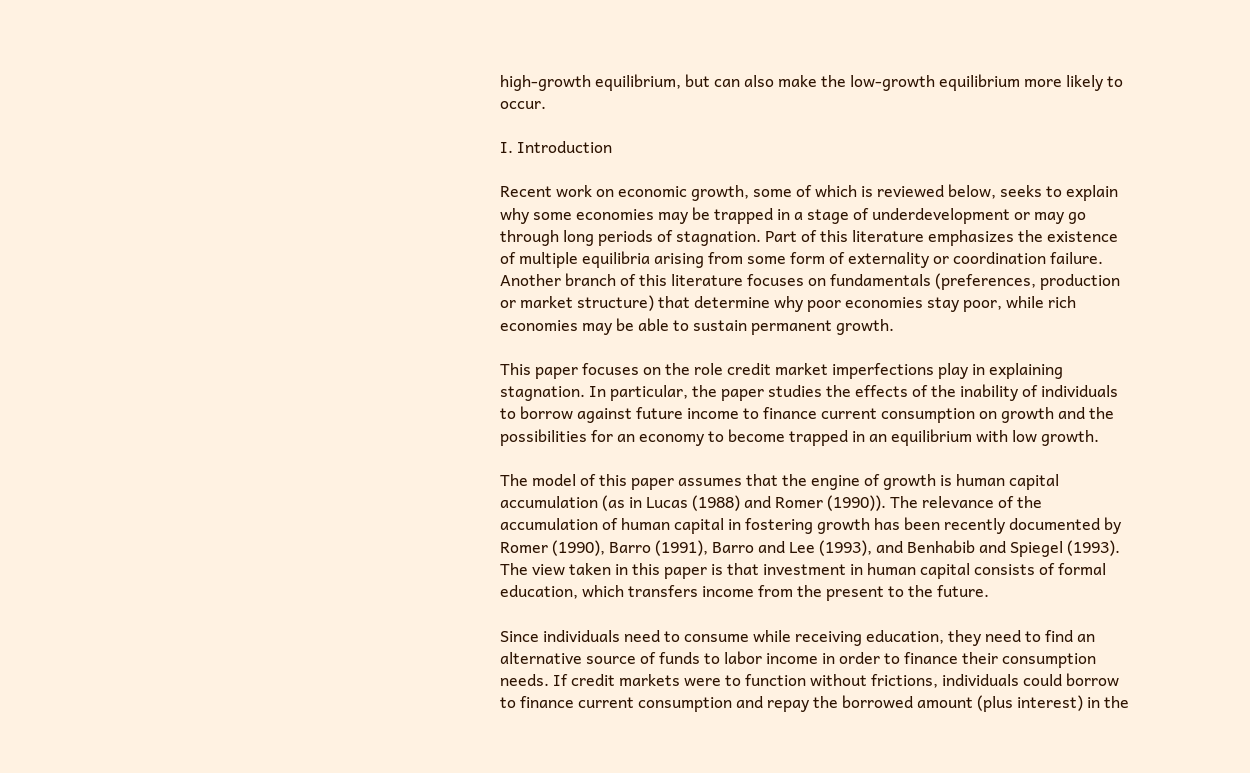high-growth equilibrium, but can also make the low-growth equilibrium more likely to occur.

I. Introduction

Recent work on economic growth, some of which is reviewed below, seeks to explain why some economies may be trapped in a stage of underdevelopment or may go through long periods of stagnation. Part of this literature emphasizes the existence of multiple equilibria arising from some form of externality or coordination failure. Another branch of this literature focuses on fundamentals (preferences, production or market structure) that determine why poor economies stay poor, while rich economies may be able to sustain permanent growth.

This paper focuses on the role credit market imperfections play in explaining stagnation. In particular, the paper studies the effects of the inability of individuals to borrow against future income to finance current consumption on growth and the possibilities for an economy to become trapped in an equilibrium with low growth.

The model of this paper assumes that the engine of growth is human capital accumulation (as in Lucas (1988) and Romer (1990)). The relevance of the accumulation of human capital in fostering growth has been recently documented by Romer (1990), Barro (1991), Barro and Lee (1993), and Benhabib and Spiegel (1993). The view taken in this paper is that investment in human capital consists of formal education, which transfers income from the present to the future.

Since individuals need to consume while receiving education, they need to find an alternative source of funds to labor income in order to finance their consumption needs. If credit markets were to function without frictions, individuals could borrow to finance current consumption and repay the borrowed amount (plus interest) in the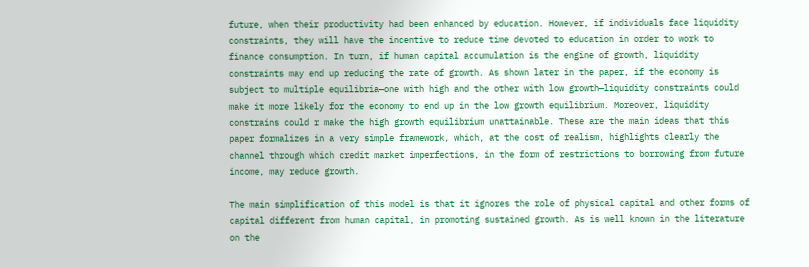future, when their productivity had been enhanced by education. However, if individuals face liquidity constraints, they will have the incentive to reduce time devoted to education in order to work to finance consumption. In turn, if human capital accumulation is the engine of growth, liquidity constraints may end up reducing the rate of growth. As shown later in the paper, if the economy is subject to multiple equilibria—one with high and the other with low growth—liquidity constraints could make it more likely for the economy to end up in the low growth equilibrium. Moreover, liquidity constrains could r make the high growth equilibrium unattainable. These are the main ideas that this paper formalizes in a very simple framework, which, at the cost of realism, highlights clearly the channel through which credit market imperfections, in the form of restrictions to borrowing from future income, may reduce growth.

The main simplification of this model is that it ignores the role of physical capital and other forms of capital different from human capital, in promoting sustained growth. As is well known in the literature on the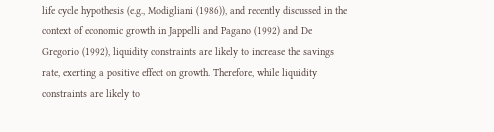life cycle hypothesis (e.g., Modigliani (1986)), and recently discussed in the context of economic growth in Jappelli and Pagano (1992) and De Gregorio (1992), liquidity constraints are likely to increase the savings rate, exerting a positive effect on growth. Therefore, while liquidity constraints are likely to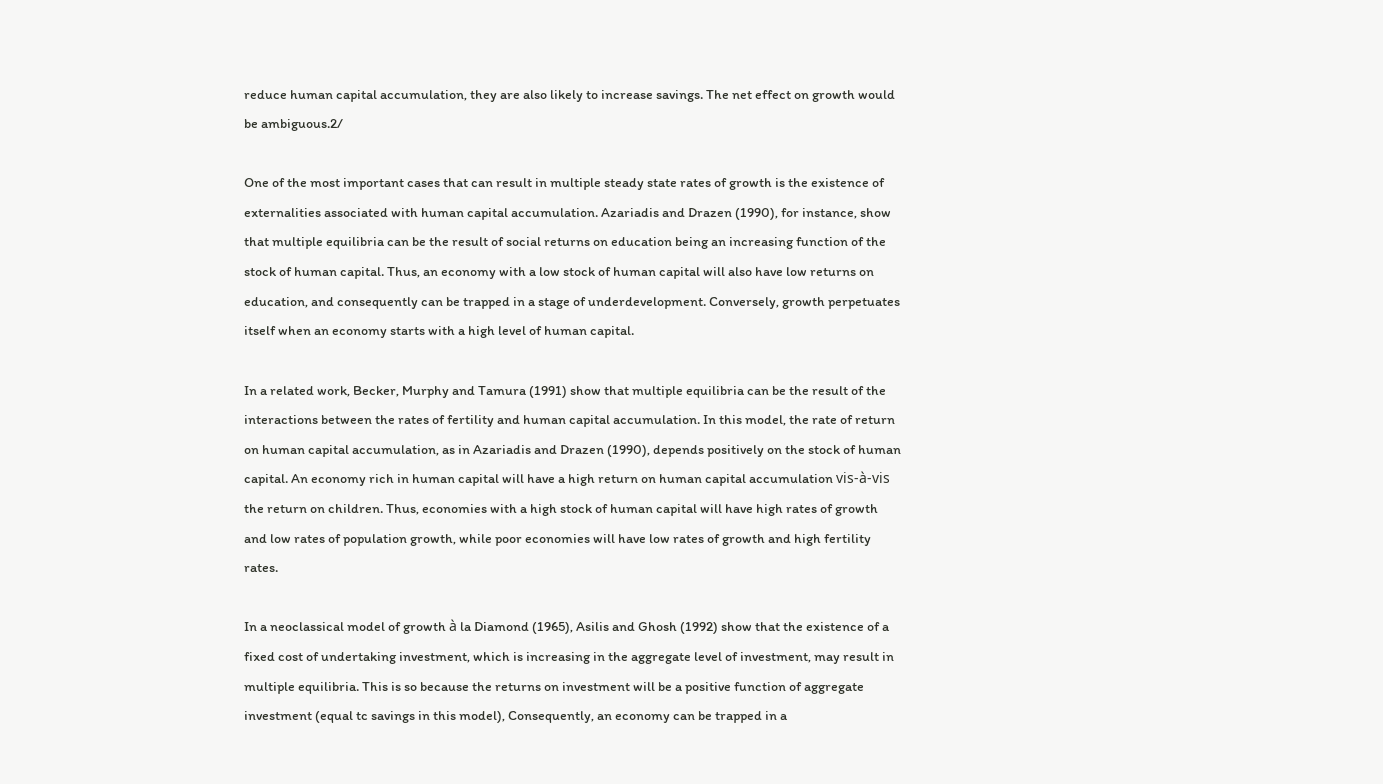reduce human capital accumulation, they are also likely to increase savings. The net effect on growth would be ambiguous.2/

One of the most important cases that can result in multiple steady state rates of growth is the existence of externalities associated with human capital accumulation. Azariadis and Drazen (1990), for instance, show that multiple equilibria can be the result of social returns on education being an increasing function of the stock of human capital. Thus, an economy with a low stock of human capital will also have low returns on education, and consequently can be trapped in a stage of underdevelopment. Conversely, growth perpetuates itself when an economy starts with a high level of human capital.

In a related work, Becker, Murphy and Tamura (1991) show that multiple equilibria can be the result of the interactions between the rates of fertility and human capital accumulation. In this model, the rate of return on human capital accumulation, as in Azariadis and Drazen (1990), depends positively on the stock of human capital. An economy rich in human capital will have a high return on human capital accumulation vis-à-vis the return on children. Thus, economies with a high stock of human capital will have high rates of growth and low rates of population growth, while poor economies will have low rates of growth and high fertility rates.

In a neoclassical model of growth à la Diamond (1965), Asilis and Ghosh (1992) show that the existence of a fixed cost of undertaking investment, which is increasing in the aggregate level of investment, may result in multiple equilibria. This is so because the returns on investment will be a positive function of aggregate investment (equal tc savings in this model), Consequently, an economy can be trapped in a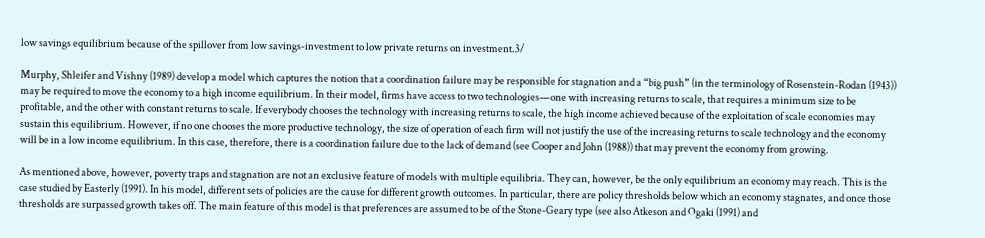low savings equilibrium because of the spillover from low savings-investment to low private returns on investment.3/

Murphy, Shleifer and Vishny (1989) develop a model which captures the notion that a coordination failure may be responsible for stagnation and a “big push” (in the terminology of Rosenstein-Rodan (1943)) may be required to move the economy to a high income equilibrium. In their model, firms have access to two technologies—one with increasing returns to scale, that requires a minimum size to be profitable, and the other with constant returns to scale. If everybody chooses the technology with increasing returns to scale, the high income achieved because of the exploitation of scale economies may sustain this equilibrium. However, if no one chooses the more productive technology, the size of operation of each firm will not justify the use of the increasing returns to scale technology and the economy will be in a low income equilibrium. In this case, therefore, there is a coordination failure due to the lack of demand (see Cooper and John (1988)) that may prevent the economy from growing.

As mentioned above, however, poverty traps and stagnation are not an exclusive feature of models with multiple equilibria. They can, however, be the only equilibrium an economy may reach. This is the case studied by Easterly (1991). In his model, different sets of policies are the cause for different growth outcomes. In particular, there are policy thresholds below which an economy stagnates, and once those thresholds are surpassed growth takes off. The main feature of this model is that preferences are assumed to be of the Stone-Geary type (see also Atkeson and Ogaki (1991) and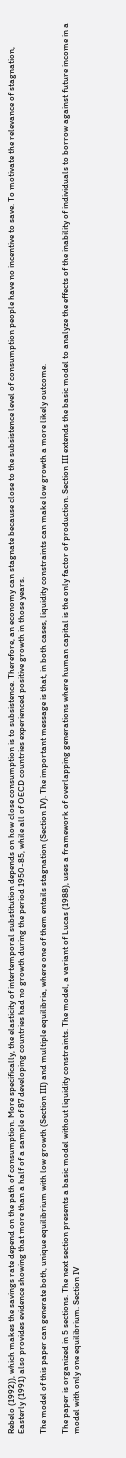Rebelo (1992)), which makes the savings rate depend on the path of consumption. More specifically, the elasticity of intertemporal substitution depends on how close consumption is to subsistence. Therefore, an economy can stagnate because close to the subsistence level of consumption people have no incentive to save. To motivate the relevance of stagnation, Easterly (1991) also provides evidence showing that more than a half of a sample of 87 developing countries had no growth during the period 1950-85, while all of OECD countries experienced positive growth in those years.

The model of this paper can generate both, unique equilibrium with low growth (Section III) and multiple equilibria, where one of them entails stagnation (Section IV). The important message is that, in both cases, liquidity constraints can make low growth a more likely outcome.

The paper is organized in 5 sections. The next section presents a basic model without liquidity constraints. The model, a variant of Lucas (1988), uses a framework of overlapping generations where human capital is the only factor of production. Section III extends the basic model to analyze the effects of the inability of individuals to borrow against future income in a model with only one equilibrium. Section IV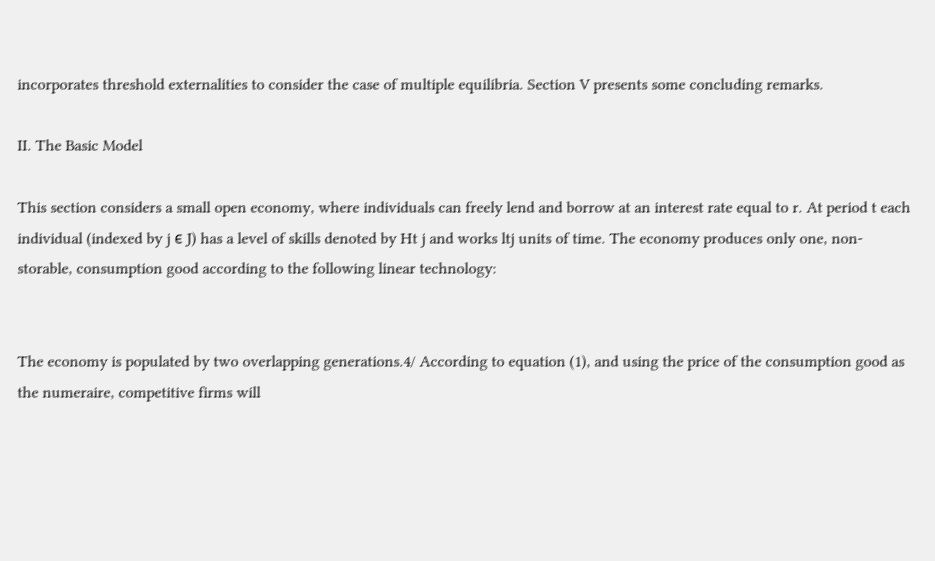incorporates threshold externalities to consider the case of multiple equilibria. Section V presents some concluding remarks.

II. The Basic Model

This section considers a small open economy, where individuals can freely lend and borrow at an interest rate equal to r. At period t each individual (indexed by j ϵ J) has a level of skills denoted by Ht j and works ltj units of time. The economy produces only one, non-storable, consumption good according to the following linear technology:


The economy is populated by two overlapping generations.4/ According to equation (1), and using the price of the consumption good as the numeraire, competitive firms will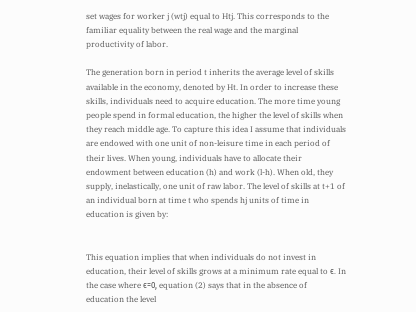set wages for worker j (wtj) equal to Htj. This corresponds to the familiar equality between the real wage and the marginal productivity of labor.

The generation born in period t inherits the average level of skills available in the economy, denoted by Ht. In order to increase these skills, individuals need to acquire education. The more time young people spend in formal education, the higher the level of skills when they reach middle age. To capture this idea I assume that individuals are endowed with one unit of non-leisure time in each period of their lives. When young, individuals have to allocate their endowment between education (h) and work (l-h). When old, they supply, inelastically, one unit of raw labor. The level of skills at t+1 of an individual born at time t who spends hj units of time in education is given by:


This equation implies that when individuals do not invest in education, their level of skills grows at a minimum rate equal to ϵ. In the case where ϵ=0, equation (2) says that in the absence of education the level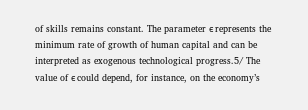of skills remains constant. The parameter ϵ represents the minimum rate of growth of human capital and can be interpreted as exogenous technological progress.5/ The value of ϵ could depend, for instance, on the economy’s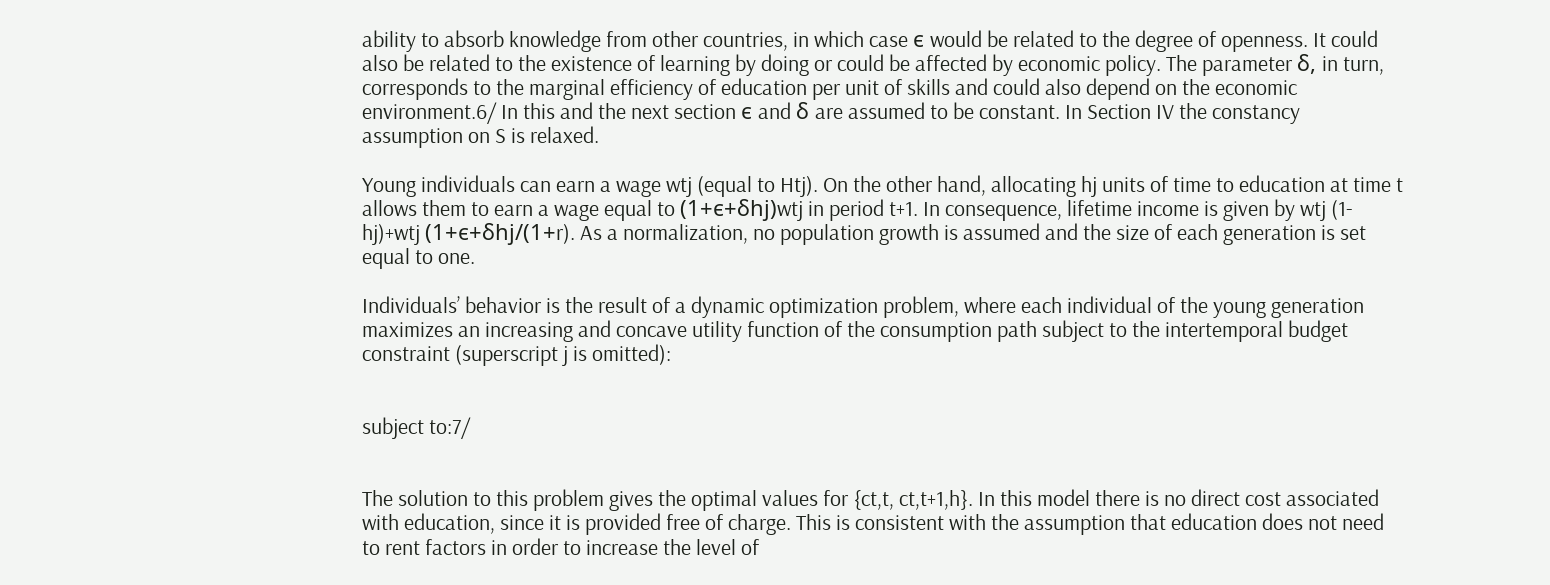ability to absorb knowledge from other countries, in which case ϵ would be related to the degree of openness. It could also be related to the existence of learning by doing or could be affected by economic policy. The parameter δ, in turn, corresponds to the marginal efficiency of education per unit of skills and could also depend on the economic environment.6/ In this and the next section ϵ and δ are assumed to be constant. In Section IV the constancy assumption on S is relaxed.

Young individuals can earn a wage wtj (equal to Htj). On the other hand, allocating hj units of time to education at time t allows them to earn a wage equal to (1+ϵ+δhj)wtj in period t+1. In consequence, lifetime income is given by wtj (1-hj)+wtj (1+ϵ+δhj/(1+r). As a normalization, no population growth is assumed and the size of each generation is set equal to one.

Individuals’ behavior is the result of a dynamic optimization problem, where each individual of the young generation maximizes an increasing and concave utility function of the consumption path subject to the intertemporal budget constraint (superscript j is omitted):


subject to:7/


The solution to this problem gives the optimal values for {ct,t, ct,t+1,h}. In this model there is no direct cost associated with education, since it is provided free of charge. This is consistent with the assumption that education does not need to rent factors in order to increase the level of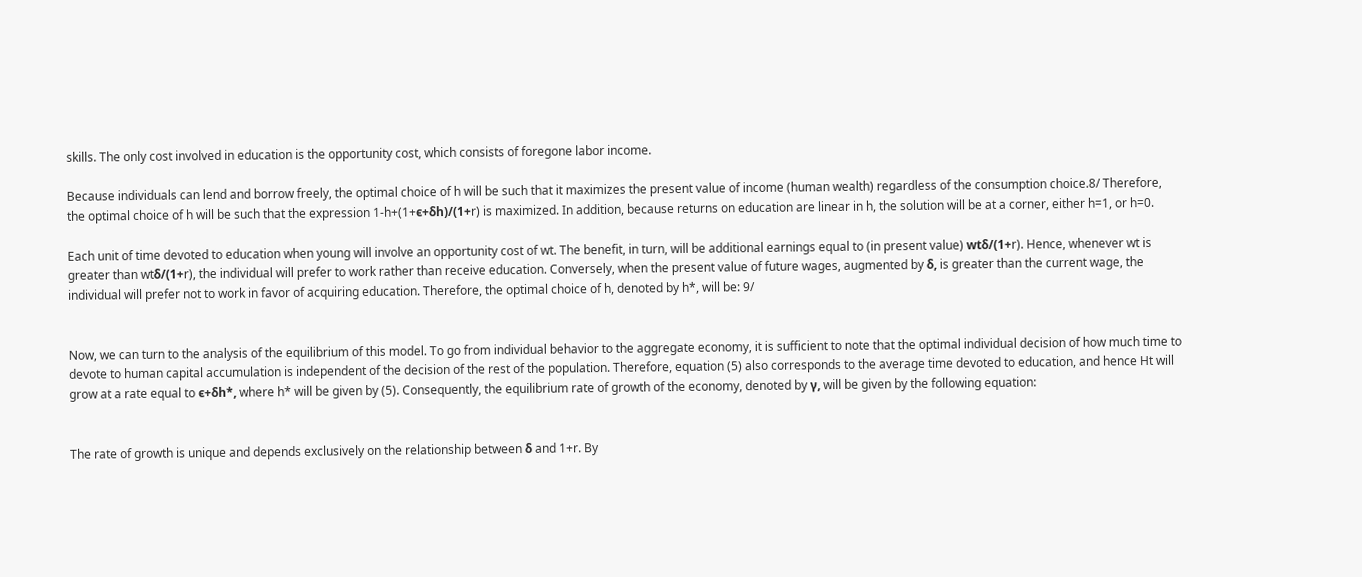skills. The only cost involved in education is the opportunity cost, which consists of foregone labor income.

Because individuals can lend and borrow freely, the optimal choice of h will be such that it maximizes the present value of income (human wealth) regardless of the consumption choice.8/ Therefore, the optimal choice of h will be such that the expression 1-h+(1+ϵ+δh)/(1+r) is maximized. In addition, because returns on education are linear in h, the solution will be at a corner, either h=1, or h=0.

Each unit of time devoted to education when young will involve an opportunity cost of wt. The benefit, in turn, will be additional earnings equal to (in present value) wtδ/(1+r). Hence, whenever wt is greater than wtδ/(1+r), the individual will prefer to work rather than receive education. Conversely, when the present value of future wages, augmented by δ, is greater than the current wage, the individual will prefer not to work in favor of acquiring education. Therefore, the optimal choice of h, denoted by h*, will be: 9/


Now, we can turn to the analysis of the equilibrium of this model. To go from individual behavior to the aggregate economy, it is sufficient to note that the optimal individual decision of how much time to devote to human capital accumulation is independent of the decision of the rest of the population. Therefore, equation (5) also corresponds to the average time devoted to education, and hence Ht will grow at a rate equal to ϵ+δh*, where h* will be given by (5). Consequently, the equilibrium rate of growth of the economy, denoted by γ, will be given by the following equation:


The rate of growth is unique and depends exclusively on the relationship between δ and 1+r. By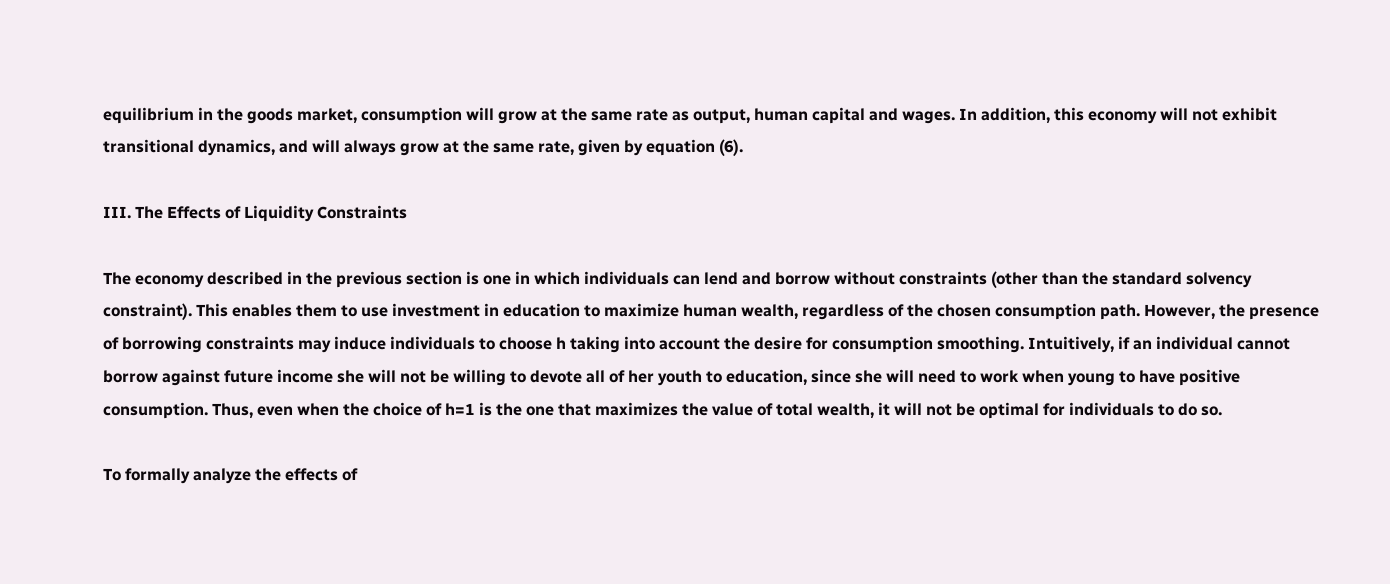equilibrium in the goods market, consumption will grow at the same rate as output, human capital and wages. In addition, this economy will not exhibit transitional dynamics, and will always grow at the same rate, given by equation (6).

III. The Effects of Liquidity Constraints

The economy described in the previous section is one in which individuals can lend and borrow without constraints (other than the standard solvency constraint). This enables them to use investment in education to maximize human wealth, regardless of the chosen consumption path. However, the presence of borrowing constraints may induce individuals to choose h taking into account the desire for consumption smoothing. Intuitively, if an individual cannot borrow against future income she will not be willing to devote all of her youth to education, since she will need to work when young to have positive consumption. Thus, even when the choice of h=1 is the one that maximizes the value of total wealth, it will not be optimal for individuals to do so.

To formally analyze the effects of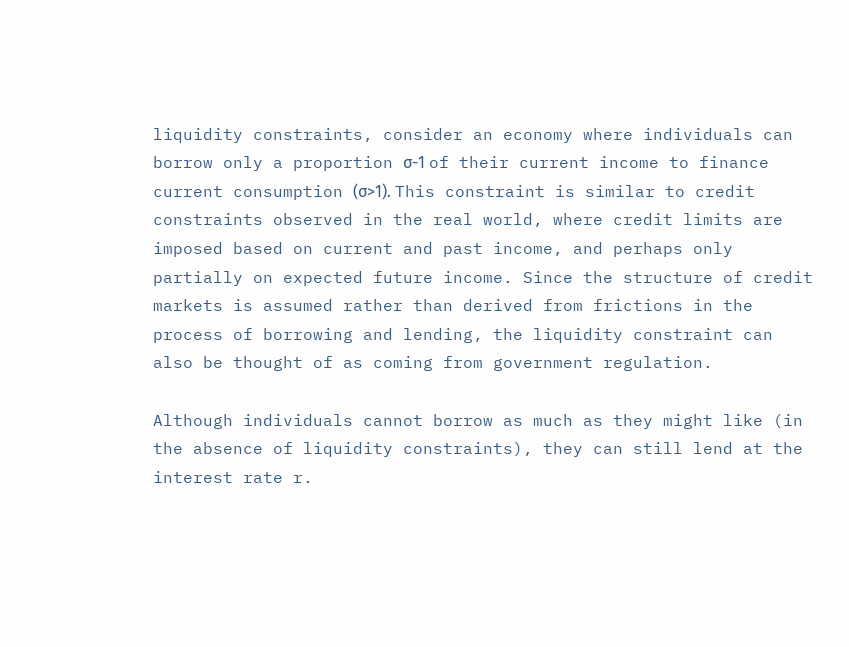liquidity constraints, consider an economy where individuals can borrow only a proportion σ-1 of their current income to finance current consumption (σ>1). This constraint is similar to credit constraints observed in the real world, where credit limits are imposed based on current and past income, and perhaps only partially on expected future income. Since the structure of credit markets is assumed rather than derived from frictions in the process of borrowing and lending, the liquidity constraint can also be thought of as coming from government regulation.

Although individuals cannot borrow as much as they might like (in the absence of liquidity constraints), they can still lend at the interest rate r.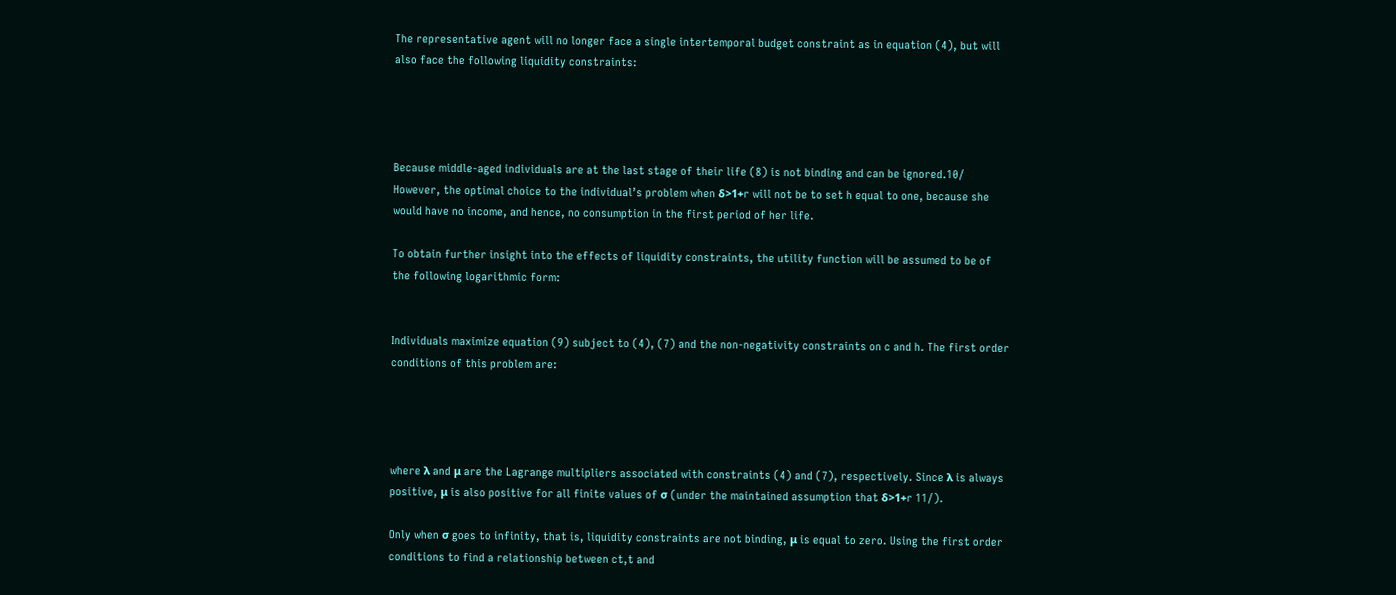The representative agent will no longer face a single intertemporal budget constraint as in equation (4), but will also face the following liquidity constraints:




Because middle-aged individuals are at the last stage of their life (8) is not binding and can be ignored.10/ However, the optimal choice to the individual’s problem when δ>1+r will not be to set h equal to one, because she would have no income, and hence, no consumption in the first period of her life.

To obtain further insight into the effects of liquidity constraints, the utility function will be assumed to be of the following logarithmic form:


Individuals maximize equation (9) subject to (4), (7) and the non-negativity constraints on c and h. The first order conditions of this problem are:




where λ and μ are the Lagrange multipliers associated with constraints (4) and (7), respectively. Since λ is always positive, μ is also positive for all finite values of σ (under the maintained assumption that δ>1+r 11/).

Only when σ goes to infinity, that is, liquidity constraints are not binding, μ is equal to zero. Using the first order conditions to find a relationship between ct,t and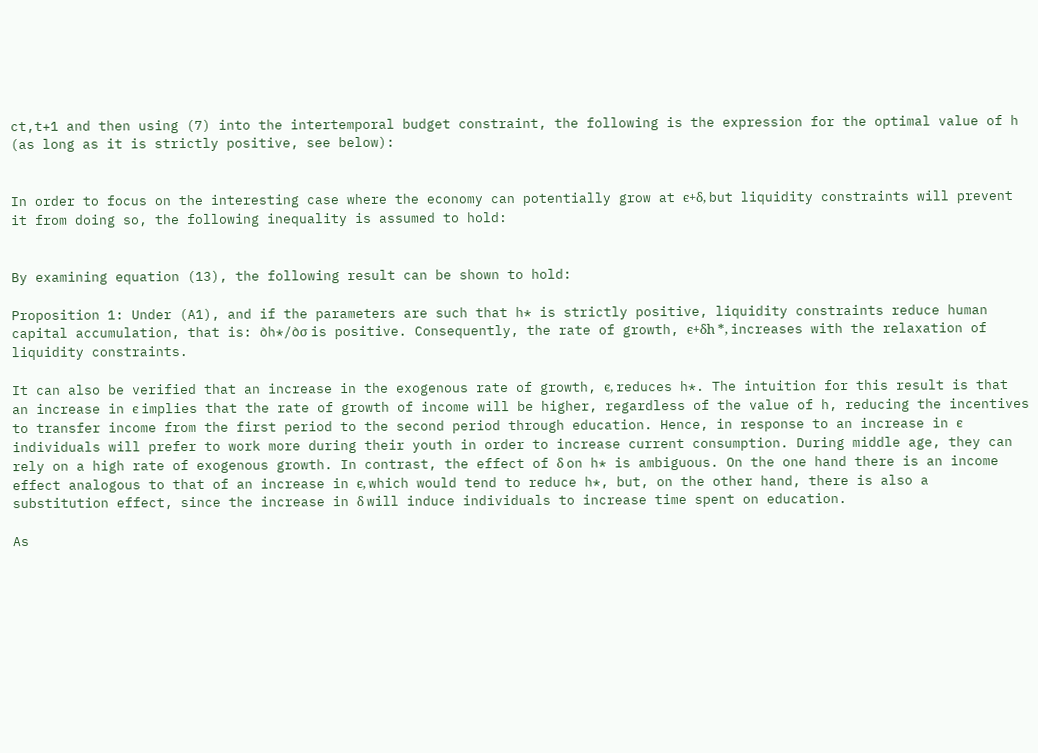ct,t+1 and then using (7) into the intertemporal budget constraint, the following is the expression for the optimal value of h (as long as it is strictly positive, see below):


In order to focus on the interesting case where the economy can potentially grow at ϵ+δ, but liquidity constraints will prevent it from doing so, the following inequality is assumed to hold:


By examining equation (13), the following result can be shown to hold:

Proposition 1: Under (A1), and if the parameters are such that h* is strictly positive, liquidity constraints reduce human capital accumulation, that is: ∂h*/∂σ is positive. Consequently, the rate of growth, ϵ+δh *, increases with the relaxation of liquidity constraints.

It can also be verified that an increase in the exogenous rate of growth, ϵ, reduces h*. The intuition for this result is that an increase in ϵ implies that the rate of growth of income will be higher, regardless of the value of h, reducing the incentives to transfer income from the first period to the second period through education. Hence, in response to an increase in ϵ individuals will prefer to work more during their youth in order to increase current consumption. During middle age, they can rely on a high rate of exogenous growth. In contrast, the effect of δ on h* is ambiguous. On the one hand there is an income effect analogous to that of an increase in ϵ, which would tend to reduce h*, but, on the other hand, there is also a substitution effect, since the increase in δ will induce individuals to increase time spent on education.

As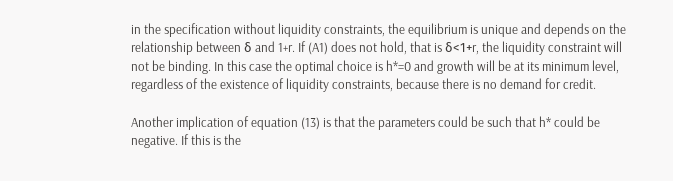in the specification without liquidity constraints, the equilibrium is unique and depends on the relationship between δ and 1+r. If (A1) does not hold, that is δ<1+r, the liquidity constraint will not be binding. In this case the optimal choice is h*=0 and growth will be at its minimum level, regardless of the existence of liquidity constraints, because there is no demand for credit.

Another implication of equation (13) is that the parameters could be such that h* could be negative. If this is the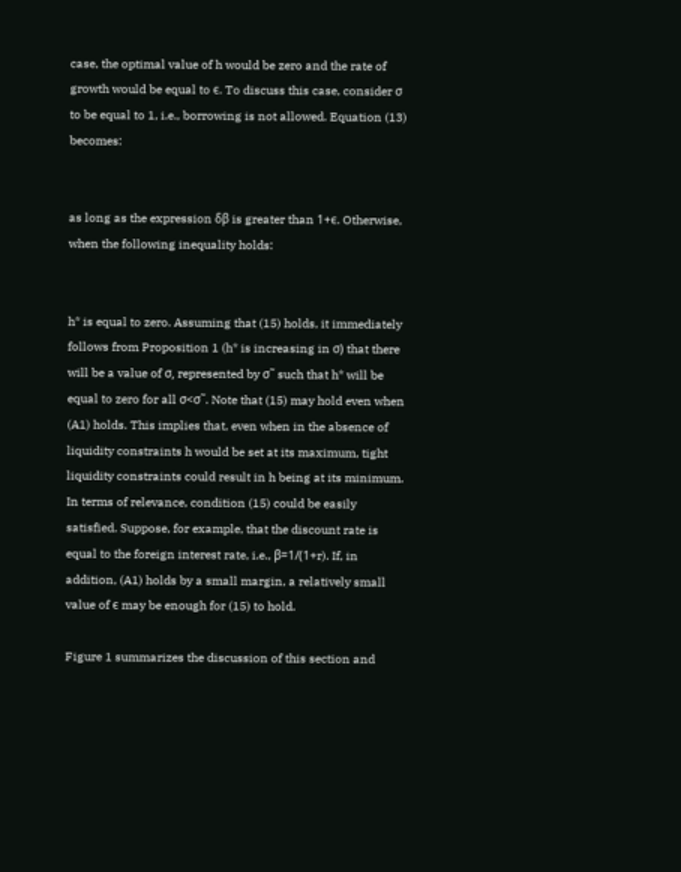case, the optimal value of h would be zero and the rate of growth would be equal to ϵ. To discuss this case, consider σ to be equal to 1, i.e., borrowing is not allowed. Equation (13) becomes:


as long as the expression δβ is greater than 1+ϵ. Otherwise, when the following inequality holds:


h* is equal to zero. Assuming that (15) holds, it immediately follows from Proposition 1 (h* is increasing in σ) that there will be a value of σ, represented by σ˜ such that h* will be equal to zero for all σ<σ˜. Note that (15) may hold even when (A1) holds. This implies that, even when in the absence of liquidity constraints h would be set at its maximum, tight liquidity constraints could result in h being at its minimum. In terms of relevance, condition (15) could be easily satisfied. Suppose, for example, that the discount rate is equal to the foreign interest rate, i.e., β=1/(1+r). If, in addition, (A1) holds by a small margin, a relatively small value of ϵ may be enough for (15) to hold.

Figure 1 summarizes the discussion of this section and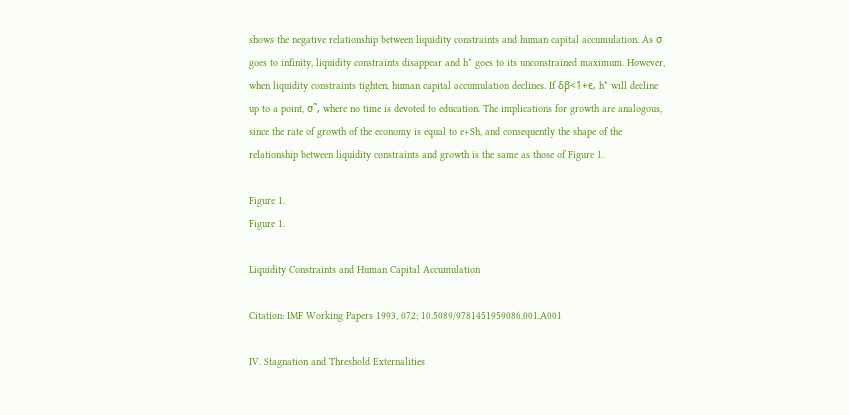shows the negative relationship between liquidity constraints and human capital accumulation. As σ goes to infinity, liquidity constraints disappear and h* goes to its unconstrained maximum. However, when liquidity constraints tighten, human capital accumulation declines. If δβ<1+ϵ, h* will decline up to a point, σ˜, where no time is devoted to education. The implications for growth are analogous, since the rate of growth of the economy is equal to e+Sh, and consequently the shape of the relationship between liquidity constraints and growth is the same as those of Figure 1.

Figure 1.
Figure 1.

Liquidity Constraints and Human Capital Accumulation

Citation: IMF Working Papers 1993, 072; 10.5089/9781451959086.001.A001

IV. Stagnation and Threshold Externalities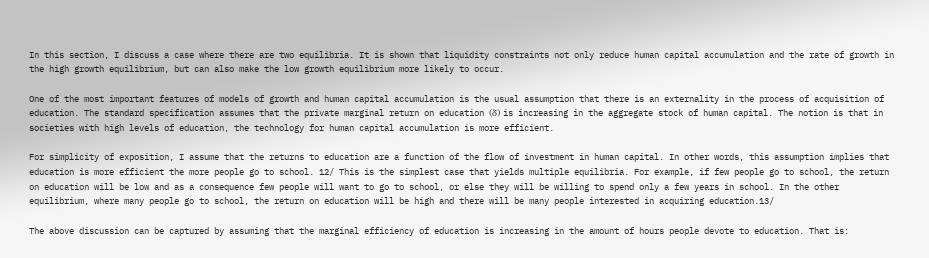In this section, I discuss a case where there are two equilibria. It is shown that liquidity constraints not only reduce human capital accumulation and the rate of growth in the high growth equilibrium, but can also make the low growth equilibrium more likely to occur.

One of the most important features of models of growth and human capital accumulation is the usual assumption that there is an externality in the process of acquisition of education. The standard specification assumes that the private marginal return on education (δ) is increasing in the aggregate stock of human capital. The notion is that in societies with high levels of education, the technology for human capital accumulation is more efficient.

For simplicity of exposition, I assume that the returns to education are a function of the flow of investment in human capital. In other words, this assumption implies that education is more efficient the more people go to school. 12/ This is the simplest case that yields multiple equilibria. For example, if few people go to school, the return on education will be low and as a consequence few people will want to go to school, or else they will be willing to spend only a few years in school. In the other equilibrium, where many people go to school, the return on education will be high and there will be many people interested in acquiring education.13/

The above discussion can be captured by assuming that the marginal efficiency of education is increasing in the amount of hours people devote to education. That is: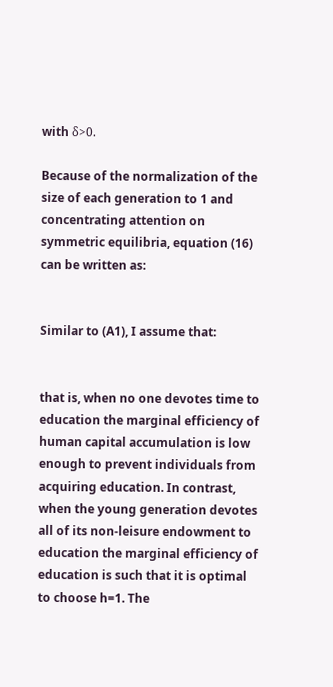with δ>0.

Because of the normalization of the size of each generation to 1 and concentrating attention on symmetric equilibria, equation (16) can be written as:


Similar to (A1), I assume that:


that is, when no one devotes time to education the marginal efficiency of human capital accumulation is low enough to prevent individuals from acquiring education. In contrast, when the young generation devotes all of its non-leisure endowment to education the marginal efficiency of education is such that it is optimal to choose h=1. The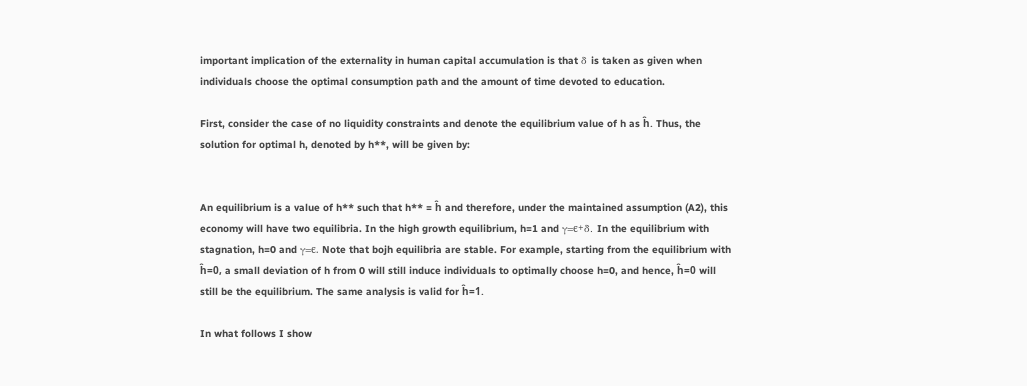important implication of the externality in human capital accumulation is that δ is taken as given when individuals choose the optimal consumption path and the amount of time devoted to education.

First, consider the case of no liquidity constraints and denote the equilibrium value of h as ĥ. Thus, the solution for optimal h, denoted by h**, will be given by:


An equilibrium is a value of h** such that h** = ĥ and therefore, under the maintained assumption (A2), this economy will have two equilibria. In the high growth equilibrium, h=1 and γ=ϵ+δ. In the equilibrium with stagnation, h=0 and γ=ϵ. Note that bojh equilibria are stable. For example, starting from the equilibrium with ĥ=0, a small deviation of h from 0 will still induce individuals to optimally choose h=0, and hence, ĥ=0 will still be the equilibrium. The same analysis is valid for ĥ=1.

In what follows I show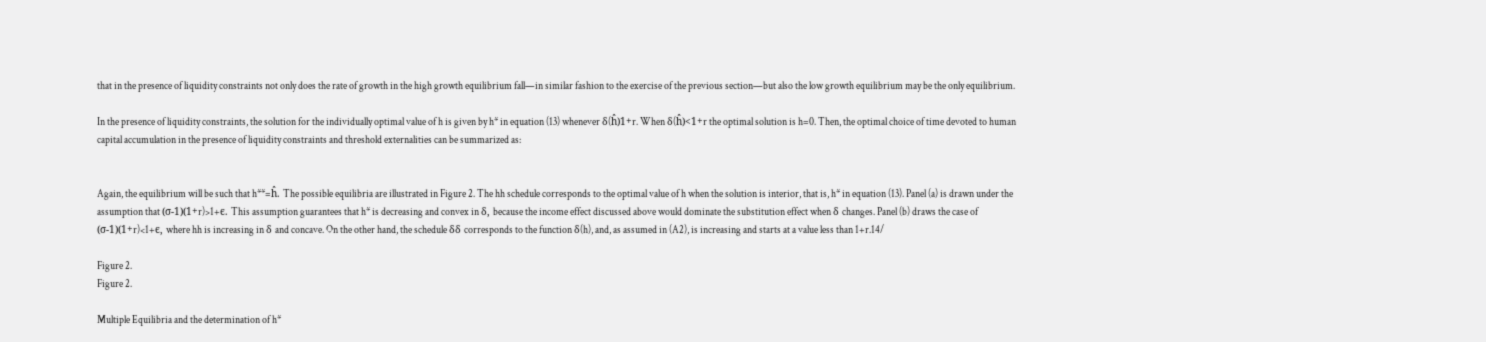that in the presence of liquidity constraints not only does the rate of growth in the high growth equilibrium fall—in similar fashion to the exercise of the previous section—but also the low growth equilibrium may be the only equilibrium.

In the presence of liquidity constraints, the solution for the individually optimal value of h is given by h* in equation (13) whenever δ(ĥ)1+r. When δ(ĥ)<1+r the optimal solution is h=0. Then, the optimal choice of time devoted to human capital accumulation in the presence of liquidity constraints and threshold externalities can be summarized as:


Again, the equilibrium will be such that h**=ĥ. The possible equilibria are illustrated in Figure 2. The hh schedule corresponds to the optimal value of h when the solution is interior, that is, h* in equation (13). Panel (a) is drawn under the assumption that (σ-1)(1+r)>1+ϵ. This assumption guarantees that h* is decreasing and convex in δ, because the income effect discussed above would dominate the substitution effect when δ changes. Panel (b) draws the case of (σ-1)(1+r)<1+ϵ, where hh is increasing in δ and concave. On the other hand, the schedule δδ corresponds to the function δ(h), and, as assumed in (A2), is increasing and starts at a value less than 1+r.14/

Figure 2.
Figure 2.

Multiple Equilibria and the determination of h*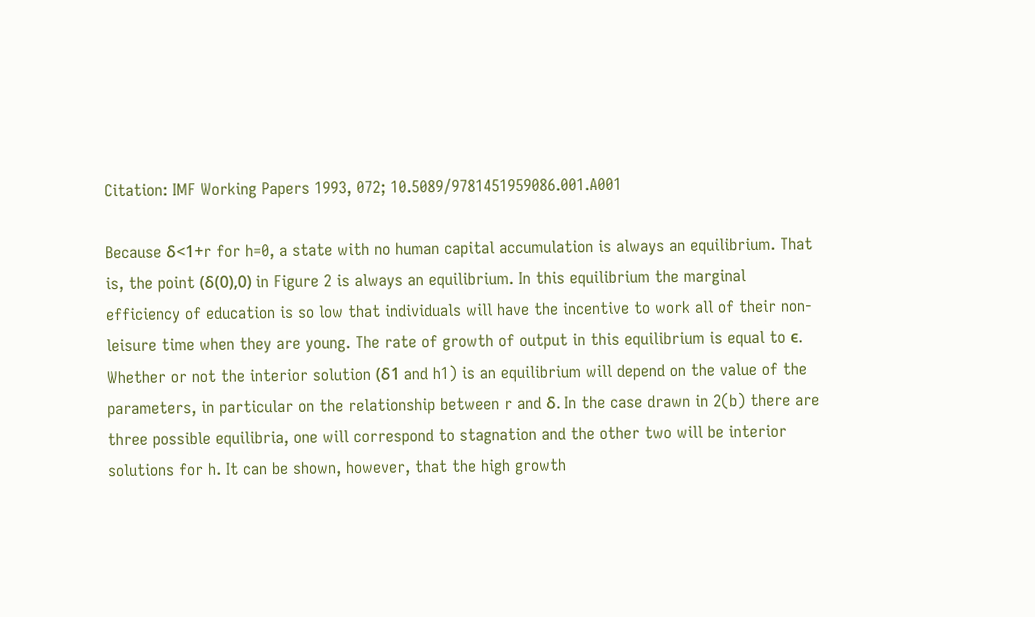Citation: IMF Working Papers 1993, 072; 10.5089/9781451959086.001.A001

Because δ<1+r for h=0, a state with no human capital accumulation is always an equilibrium. That is, the point (δ(0),0) in Figure 2 is always an equilibrium. In this equilibrium the marginal efficiency of education is so low that individuals will have the incentive to work all of their non-leisure time when they are young. The rate of growth of output in this equilibrium is equal to ϵ. Whether or not the interior solution (δ1 and h1) is an equilibrium will depend on the value of the parameters, in particular on the relationship between r and δ. In the case drawn in 2(b) there are three possible equilibria, one will correspond to stagnation and the other two will be interior solutions for h. It can be shown, however, that the high growth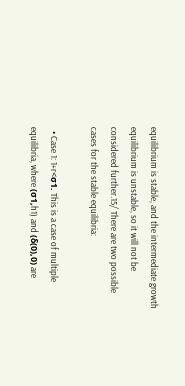equilibrium is stable, and the intermediate growth equilibrium is unstable, so it will not be considered further.15/ There are two possible cases for the stable equilibria:

  • Case 1: 1+r<σ1. This is a case of multiple equilibria, where (σ1,h1) and (δ(0),0) are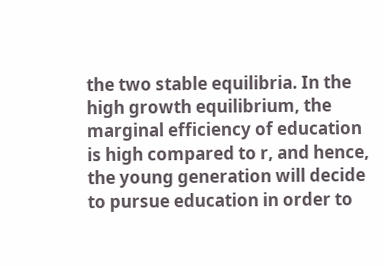the two stable equilibria. In the high growth equilibrium, the marginal efficiency of education is high compared to r, and hence, the young generation will decide to pursue education in order to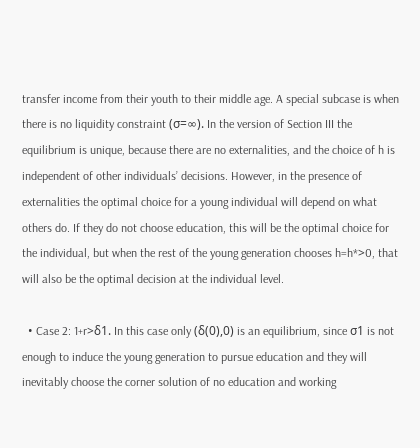transfer income from their youth to their middle age. A special subcase is when there is no liquidity constraint (σ=∞). In the version of Section III the equilibrium is unique, because there are no externalities, and the choice of h is independent of other individuals’ decisions. However, in the presence of externalities the optimal choice for a young individual will depend on what others do. If they do not choose education, this will be the optimal choice for the individual, but when the rest of the young generation chooses h=h*>0, that will also be the optimal decision at the individual level.

  • Case 2: 1+r>δ1. In this case only (δ(0),0) is an equilibrium, since σ1 is not enough to induce the young generation to pursue education and they will inevitably choose the corner solution of no education and working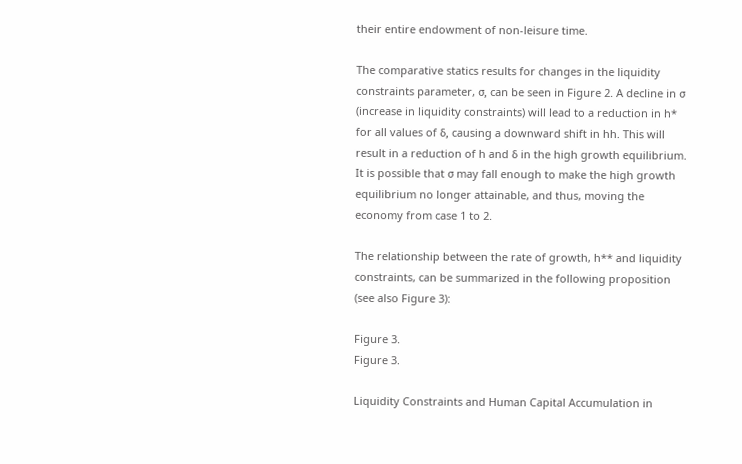their entire endowment of non-leisure time.

The comparative statics results for changes in the liquidity constraints parameter, σ, can be seen in Figure 2. A decline in σ (increase in liquidity constraints) will lead to a reduction in h* for all values of δ, causing a downward shift in hh. This will result in a reduction of h and δ in the high growth equilibrium. It is possible that σ may fall enough to make the high growth equilibrium no longer attainable, and thus, moving the economy from case 1 to 2.

The relationship between the rate of growth, h** and liquidity constraints, can be summarized in the following proposition (see also Figure 3):

Figure 3.
Figure 3.

Liquidity Constraints and Human Capital Accumulation in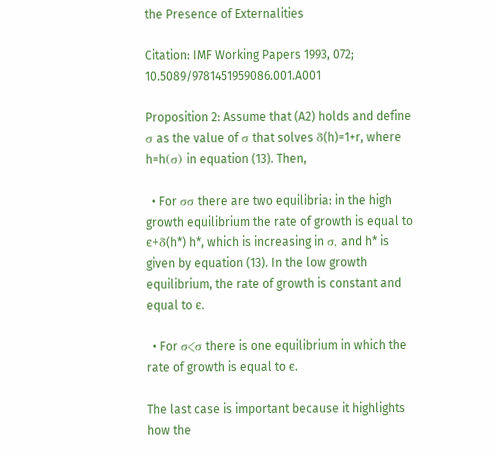the Presence of Externalities

Citation: IMF Working Papers 1993, 072; 10.5089/9781451959086.001.A001

Proposition 2: Assume that (A2) holds and define σ as the value of σ that solves δ(h)=1+r, where h=h(σ) in equation (13). Then,

  • For σσ there are two equilibria: in the high growth equilibrium the rate of growth is equal to ϵ+δ(h*) h*, which is increasing in σ, and h* is given by equation (13). In the low growth equilibrium, the rate of growth is constant and equal to ϵ.

  • For σ<σ there is one equilibrium in which the rate of growth is equal to ϵ.

The last case is important because it highlights how the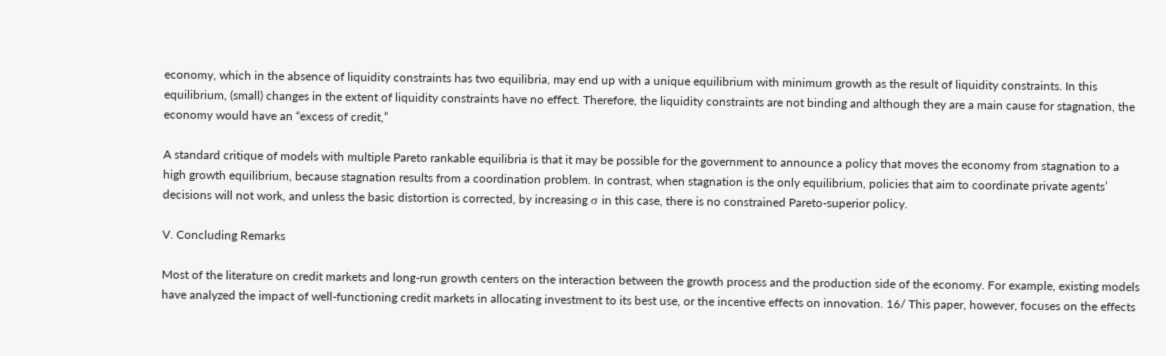economy, which in the absence of liquidity constraints has two equilibria, may end up with a unique equilibrium with minimum growth as the result of liquidity constraints. In this equilibrium, (small) changes in the extent of liquidity constraints have no effect. Therefore, the liquidity constraints are not binding and although they are a main cause for stagnation, the economy would have an “excess of credit,”

A standard critique of models with multiple Pareto rankable equilibria is that it may be possible for the government to announce a policy that moves the economy from stagnation to a high growth equilibrium, because stagnation results from a coordination problem. In contrast, when stagnation is the only equilibrium, policies that aim to coordinate private agents’ decisions will not work, and unless the basic distortion is corrected, by increasing σ in this case, there is no constrained Pareto-superior policy.

V. Concluding Remarks

Most of the literature on credit markets and long-run growth centers on the interaction between the growth process and the production side of the economy. For example, existing models have analyzed the impact of well-functioning credit markets in allocating investment to its best use, or the incentive effects on innovation. 16/ This paper, however, focuses on the effects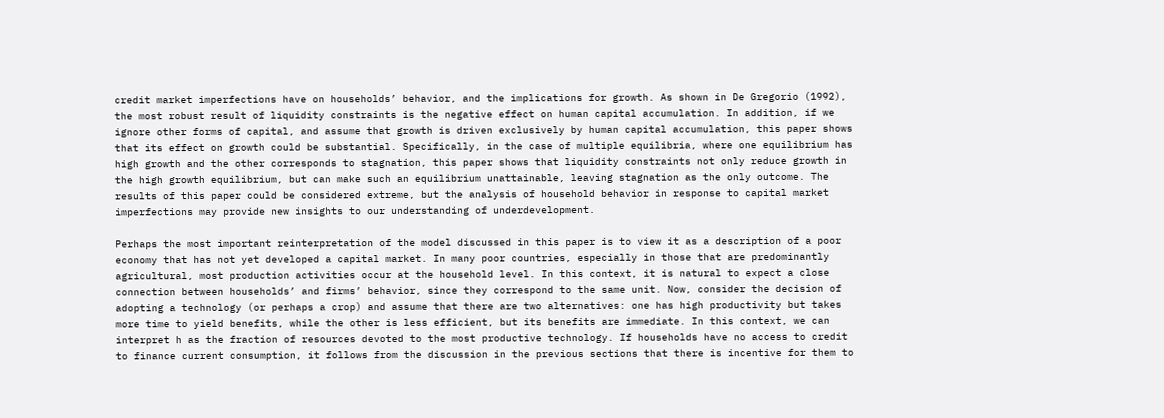credit market imperfections have on households’ behavior, and the implications for growth. As shown in De Gregorio (1992), the most robust result of liquidity constraints is the negative effect on human capital accumulation. In addition, if we ignore other forms of capital, and assume that growth is driven exclusively by human capital accumulation, this paper shows that its effect on growth could be substantial. Specifically, in the case of multiple equilibria, where one equilibrium has high growth and the other corresponds to stagnation, this paper shows that liquidity constraints not only reduce growth in the high growth equilibrium, but can make such an equilibrium unattainable, leaving stagnation as the only outcome. The results of this paper could be considered extreme, but the analysis of household behavior in response to capital market imperfections may provide new insights to our understanding of underdevelopment.

Perhaps the most important reinterpretation of the model discussed in this paper is to view it as a description of a poor economy that has not yet developed a capital market. In many poor countries, especially in those that are predominantly agricultural, most production activities occur at the household level. In this context, it is natural to expect a close connection between households’ and firms’ behavior, since they correspond to the same unit. Now, consider the decision of adopting a technology (or perhaps a crop) and assume that there are two alternatives: one has high productivity but takes more time to yield benefits, while the other is less efficient, but its benefits are immediate. In this context, we can interpret h as the fraction of resources devoted to the most productive technology. If households have no access to credit to finance current consumption, it follows from the discussion in the previous sections that there is incentive for them to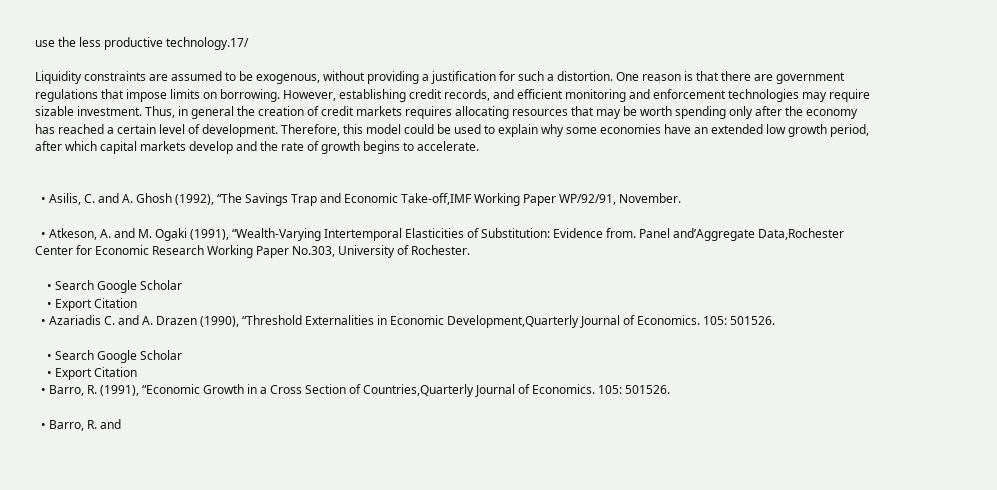use the less productive technology.17/

Liquidity constraints are assumed to be exogenous, without providing a justification for such a distortion. One reason is that there are government regulations that impose limits on borrowing. However, establishing credit records, and efficient monitoring and enforcement technologies may require sizable investment. Thus, in general the creation of credit markets requires allocating resources that may be worth spending only after the economy has reached a certain level of development. Therefore, this model could be used to explain why some economies have an extended low growth period, after which capital markets develop and the rate of growth begins to accelerate.


  • Asilis, C. and A. Ghosh (1992), “The Savings Trap and Economic Take-off,IMF Working Paper WP/92/91, November.

  • Atkeson, A. and M. Ogaki (1991), “Wealth-Varying Intertemporal Elasticities of Substitution: Evidence from. Panel and’Aggregate Data,Rochester Center for Economic Research Working Paper No.303, University of Rochester.

    • Search Google Scholar
    • Export Citation
  • Azariadis C. and A. Drazen (1990), “Threshold Externalities in Economic Development,Quarterly Journal of Economics. 105: 501526.

    • Search Google Scholar
    • Export Citation
  • Barro, R. (1991), “Economic Growth in a Cross Section of Countries,Quarterly Journal of Economics. 105: 501526.

  • Barro, R. and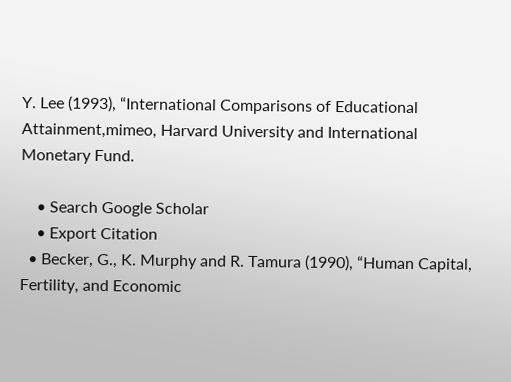Y. Lee (1993), “International Comparisons of Educational Attainment,mimeo, Harvard University and International Monetary Fund.

    • Search Google Scholar
    • Export Citation
  • Becker, G., K. Murphy and R. Tamura (1990), “Human Capital, Fertility, and Economic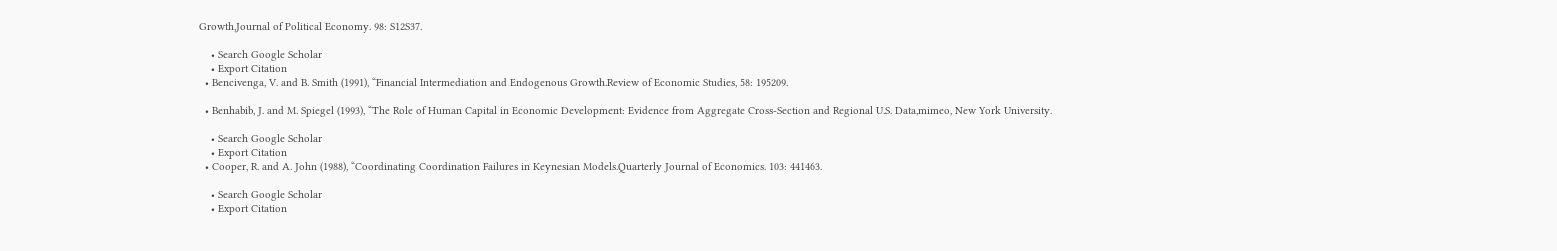Growth,Journal of Political Economy. 98: S12S37.

    • Search Google Scholar
    • Export Citation
  • Bencivenga, V. and B. Smith (1991), “Financial Intermediation and Endogenous Growth.Review of Economic Studies, 58: 195209.

  • Benhabib, J. and M. Spiegel (1993), “The Role of Human Capital in Economic Development: Evidence from Aggregate Cross-Section and Regional U.S. Data,mimeo, New York University.

    • Search Google Scholar
    • Export Citation
  • Cooper, R. and A. John (1988), “Coordinating Coordination Failures in Keynesian Models.Quarterly Journal of Economics. 103: 441463.

    • Search Google Scholar
    • Export Citation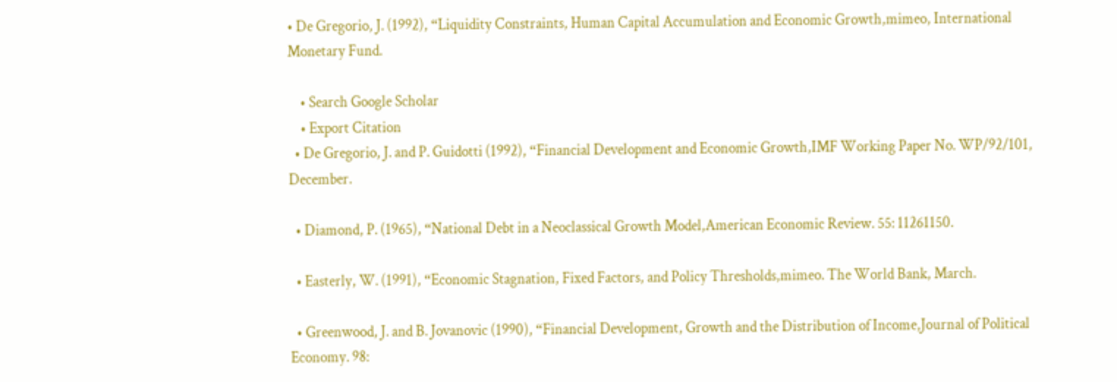• De Gregorio, J. (1992), “Liquidity Constraints, Human Capital Accumulation and Economic Growth,mimeo, International Monetary Fund.

    • Search Google Scholar
    • Export Citation
  • De Gregorio, J. and P. Guidotti (1992), “Financial Development and Economic Growth,IMF Working Paper No. WP/92/101, December.

  • Diamond, P. (1965), “National Debt in a Neoclassical Growth Model,American Economic Review. 55: 11261150.

  • Easterly, W. (1991), “Economic Stagnation, Fixed Factors, and Policy Thresholds,mimeo. The World Bank, March.

  • Greenwood, J. and B. Jovanovic (1990), “Financial Development, Growth and the Distribution of Income,Journal of Political Economy. 98: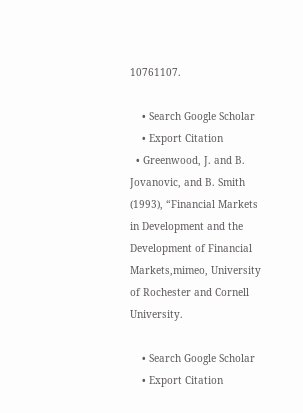10761107.

    • Search Google Scholar
    • Export Citation
  • Greenwood, J. and B. Jovanovic, and B. Smith (1993), “Financial Markets in Development and the Development of Financial Markets,mimeo, University of Rochester and Cornell University.

    • Search Google Scholar
    • Export Citation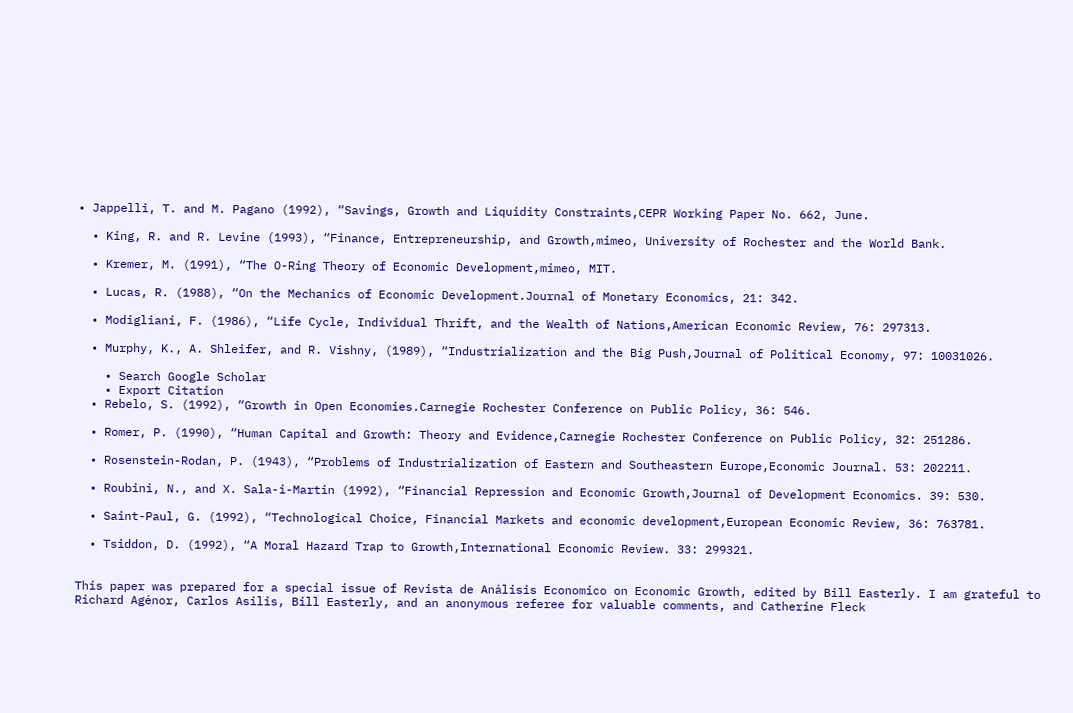• Jappelli, T. and M. Pagano (1992), “Savings, Growth and Liquidity Constraints,CEPR Working Paper No. 662, June.

  • King, R. and R. Levine (1993), “Finance, Entrepreneurship, and Growth,mimeo, University of Rochester and the World Bank.

  • Kremer, M. (1991), “The O-Ring Theory of Economic Development,mimeo, MIT.

  • Lucas, R. (1988), “On the Mechanics of Economic Development.Journal of Monetary Economics, 21: 342.

  • Modigliani, F. (1986), “Life Cycle, Individual Thrift, and the Wealth of Nations,American Economic Review, 76: 297313.

  • Murphy, K., A. Shleifer, and R. Vishny, (1989), “Industrialization and the Big Push,Journal of Political Economy, 97: 10031026.

    • Search Google Scholar
    • Export Citation
  • Rebelo, S. (1992), “Growth in Open Economies.Carnegie Rochester Conference on Public Policy, 36: 546.

  • Romer, P. (1990), “Human Capital and Growth: Theory and Evidence,Carnegie Rochester Conference on Public Policy, 32: 251286.

  • Rosenstein-Rodan, P. (1943), “Problems of Industrialization of Eastern and Southeastern Europe,Economic Journal. 53: 202211.

  • Roubini, N., and X. Sala-i-Martin (1992), “Financial Repression and Economic Growth,Journal of Development Economics. 39: 530.

  • Saint-Paul, G. (1992), “Technological Choice, Financial Markets and economic development,European Economic Review, 36: 763781.

  • Tsiddon, D. (1992), “A Moral Hazard Trap to Growth,International Economic Review. 33: 299321.


This paper was prepared for a special issue of Revista de Análisis Economico on Economic Growth, edited by Bill Easterly. I am grateful to Richard Agénor, Carlos Asilis, Bill Easterly, and an anonymous referee for valuable comments, and Catherine Fleck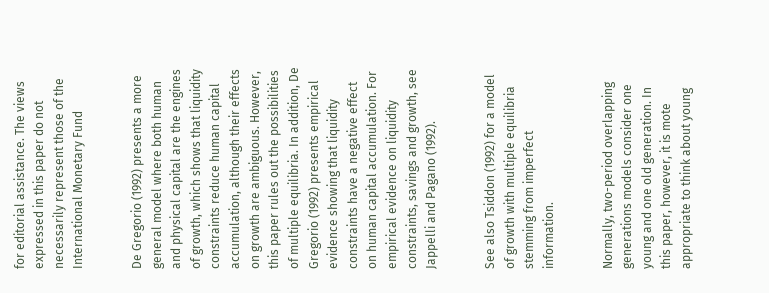for editorial assistance. The views expressed in this paper do not necessarily represent those of the International Monetary Fund


De Gregorio (1992) presents a more general model where both human and physical capital are the engines of growth, which shows that liquidity constraints reduce human capital accumulation, although their effects on growth are ambiguous. However, this paper rules out the possibilities of multiple equilibria. In addition, De Gregorio (1992) presents empirical evidence showing that liquidity constraints have a negative effect on human capital accumulation. For empirical evidence on liquidity constraints, savings and growth, see Jappelli and Pagano (1992).


See also Tsiddon (1992) for a model of growth with multiple equilibria stemming from imperfect information.


Normally, two-period overlapping generations models consider one young and one old generation. In this paper, however, it is mote appropriate to think about young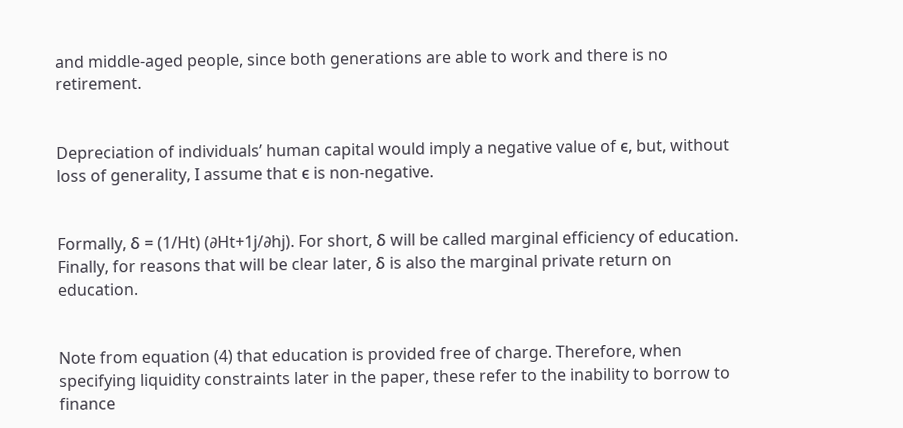and middle-aged people, since both generations are able to work and there is no retirement.


Depreciation of individuals’ human capital would imply a negative value of ϵ, but, without loss of generality, I assume that ϵ is non-negative.


Formally, δ = (1/Ht) (∂Ht+1j/∂hj). For short, δ will be called marginal efficiency of education. Finally, for reasons that will be clear later, δ is also the marginal private return on education.


Note from equation (4) that education is provided free of charge. Therefore, when specifying liquidity constraints later in the paper, these refer to the inability to borrow to finance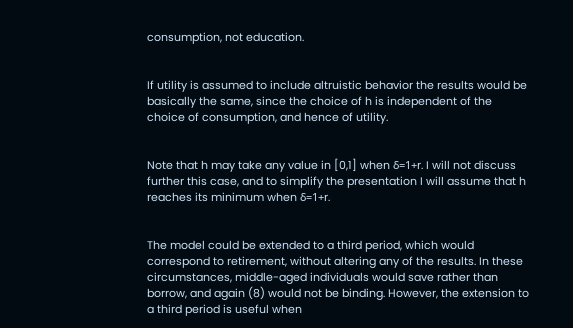consumption, not education.


If utility is assumed to include altruistic behavior the results would be basically the same, since the choice of h is independent of the choice of consumption, and hence of utility.


Note that h may take any value in [0,1] when δ=1+r. I will not discuss further this case, and to simplify the presentation I will assume that h reaches its minimum when δ=1+r.


The model could be extended to a third period, which would correspond to retirement, without altering any of the results. In these circumstances, middle-aged individuals would save rather than borrow, and again (8) would not be binding. However, the extension to a third period is useful when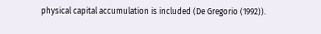physical capital accumulation is included (De Gregorio (1992)).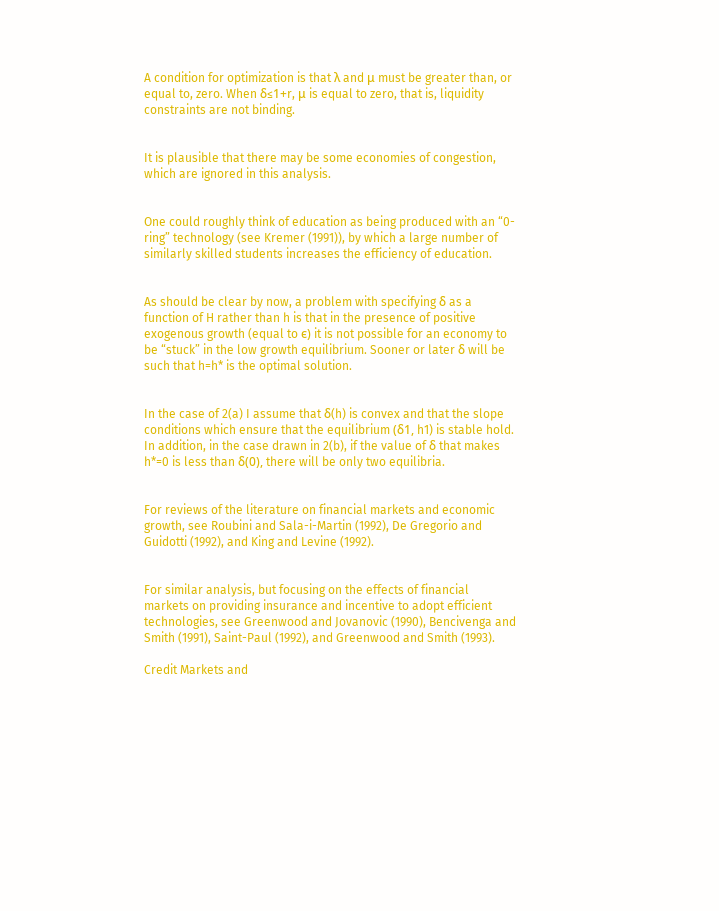A condition for optimization is that λ and μ must be greater than, or equal to, zero. When δ≤1+r, μ is equal to zero, that is, liquidity constraints are not binding.


It is plausible that there may be some economies of congestion, which are ignored in this analysis.


One could roughly think of education as being produced with an “0-ring” technology (see Kremer (1991)), by which a large number of similarly skilled students increases the efficiency of education.


As should be clear by now, a problem with specifying δ as a function of H rather than h is that in the presence of positive exogenous growth (equal to ϵ) it is not possible for an economy to be “stuck” in the low growth equilibrium. Sooner or later δ will be such that h=h* is the optimal solution.


In the case of 2(a) I assume that δ(h) is convex and that the slope conditions which ensure that the equilibrium (δ1, h1) is stable hold. In addition, in the case drawn in 2(b), if the value of δ that makes h*=0 is less than δ(0), there will be only two equilibria.


For reviews of the literature on financial markets and economic growth, see Roubini and Sala-i-Martin (1992), De Gregorio and Guidotti (1992), and King and Levine (1992).


For similar analysis, but focusing on the effects of financial markets on providing insurance and incentive to adopt efficient technologies, see Greenwood and Jovanovic (1990), Bencivenga and Smith (1991), Saint-Paul (1992), and Greenwood and Smith (1993).

Credit Markets and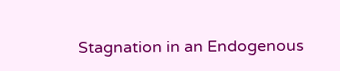Stagnation in an Endogenous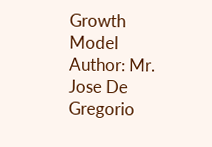Growth Model
Author: Mr. Jose De Gregorio